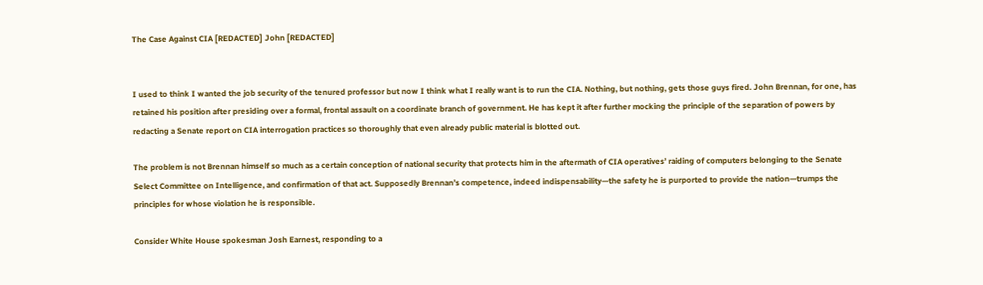The Case Against CIA [REDACTED] John [REDACTED]


I used to think I wanted the job security of the tenured professor but now I think what I really want is to run the CIA. Nothing, but nothing, gets those guys fired. John Brennan, for one, has retained his position after presiding over a formal, frontal assault on a coordinate branch of government. He has kept it after further mocking the principle of the separation of powers by redacting a Senate report on CIA interrogation practices so thoroughly that even already public material is blotted out.

The problem is not Brennan himself so much as a certain conception of national security that protects him in the aftermath of CIA operatives’ raiding of computers belonging to the Senate Select Committee on Intelligence, and confirmation of that act. Supposedly Brennan’s competence, indeed indispensability—the safety he is purported to provide the nation—trumps the principles for whose violation he is responsible.

Consider White House spokesman Josh Earnest, responding to a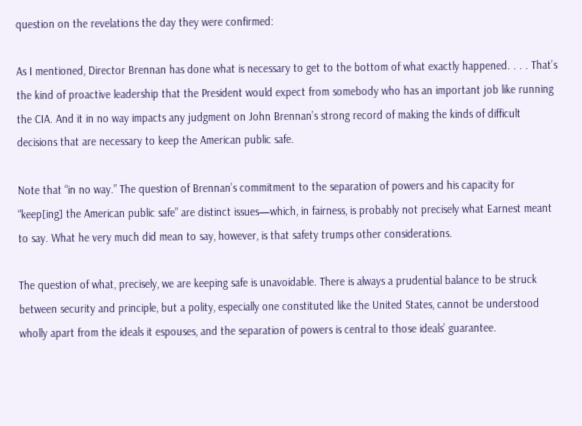question on the revelations the day they were confirmed:

As I mentioned, Director Brennan has done what is necessary to get to the bottom of what exactly happened. . . . That’s the kind of proactive leadership that the President would expect from somebody who has an important job like running the CIA. And it in no way impacts any judgment on John Brennan’s strong record of making the kinds of difficult decisions that are necessary to keep the American public safe.

Note that “in no way.” The question of Brennan’s commitment to the separation of powers and his capacity for “keep[ing] the American public safe” are distinct issues—which, in fairness, is probably not precisely what Earnest meant to say. What he very much did mean to say, however, is that safety trumps other considerations.

The question of what, precisely, we are keeping safe is unavoidable. There is always a prudential balance to be struck between security and principle, but a polity, especially one constituted like the United States, cannot be understood wholly apart from the ideals it espouses, and the separation of powers is central to those ideals’ guarantee.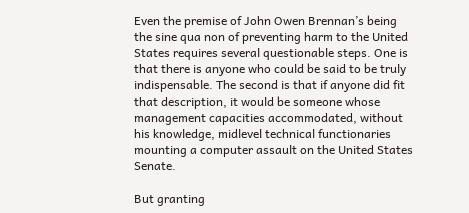Even the premise of John Owen Brennan’s being the sine qua non of preventing harm to the United States requires several questionable steps. One is that there is anyone who could be said to be truly indispensable. The second is that if anyone did fit that description, it would be someone whose management capacities accommodated, without his knowledge, midlevel technical functionaries mounting a computer assault on the United States Senate.

But granting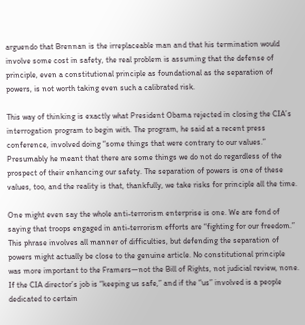arguendo that Brennan is the irreplaceable man and that his termination would involve some cost in safety, the real problem is assuming that the defense of principle, even a constitutional principle as foundational as the separation of powers, is not worth taking even such a calibrated risk.

This way of thinking is exactly what President Obama rejected in closing the CIA’s interrogation program to begin with. The program, he said at a recent press conference, involved doing “some things that were contrary to our values.” Presumably he meant that there are some things we do not do regardless of the prospect of their enhancing our safety. The separation of powers is one of these values, too, and the reality is that, thankfully, we take risks for principle all the time.

One might even say the whole anti-terrorism enterprise is one. We are fond of saying that troops engaged in anti-terrorism efforts are “fighting for our freedom.” This phrase involves all manner of difficulties, but defending the separation of powers might actually be close to the genuine article. No constitutional principle was more important to the Framers—not the Bill of Rights, not judicial review, none. If the CIA director’s job is “keeping us safe,” and if the “us” involved is a people dedicated to certain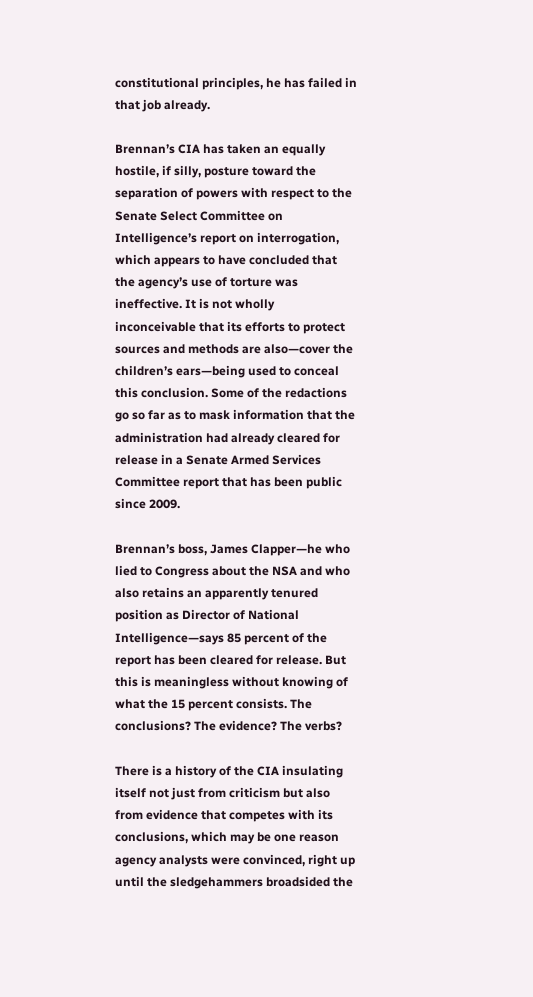constitutional principles, he has failed in that job already.

Brennan’s CIA has taken an equally hostile, if silly, posture toward the separation of powers with respect to the Senate Select Committee on Intelligence’s report on interrogation, which appears to have concluded that the agency’s use of torture was ineffective. It is not wholly inconceivable that its efforts to protect sources and methods are also—cover the children’s ears—being used to conceal this conclusion. Some of the redactions go so far as to mask information that the administration had already cleared for release in a Senate Armed Services Committee report that has been public since 2009.

Brennan’s boss, James Clapper—he who lied to Congress about the NSA and who also retains an apparently tenured position as Director of National Intelligence—says 85 percent of the report has been cleared for release. But this is meaningless without knowing of what the 15 percent consists. The conclusions? The evidence? The verbs?

There is a history of the CIA insulating itself not just from criticism but also from evidence that competes with its conclusions, which may be one reason agency analysts were convinced, right up until the sledgehammers broadsided the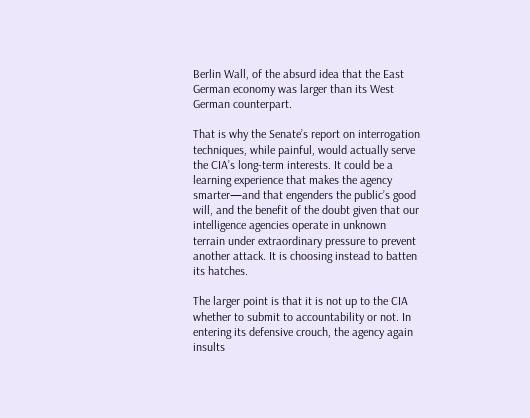Berlin Wall, of the absurd idea that the East German economy was larger than its West German counterpart.

That is why the Senate’s report on interrogation techniques, while painful, would actually serve the CIA’s long-term interests. It could be a learning experience that makes the agency smarter—and that engenders the public’s good will, and the benefit of the doubt given that our intelligence agencies operate in unknown terrain under extraordinary pressure to prevent another attack. It is choosing instead to batten its hatches.

The larger point is that it is not up to the CIA whether to submit to accountability or not. In entering its defensive crouch, the agency again insults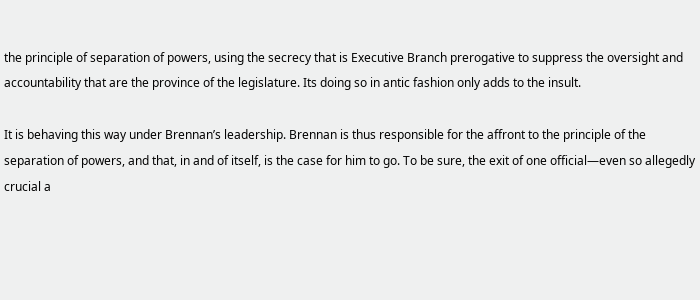the principle of separation of powers, using the secrecy that is Executive Branch prerogative to suppress the oversight and accountability that are the province of the legislature. Its doing so in antic fashion only adds to the insult.

It is behaving this way under Brennan’s leadership. Brennan is thus responsible for the affront to the principle of the separation of powers, and that, in and of itself, is the case for him to go. To be sure, the exit of one official—even so allegedly crucial a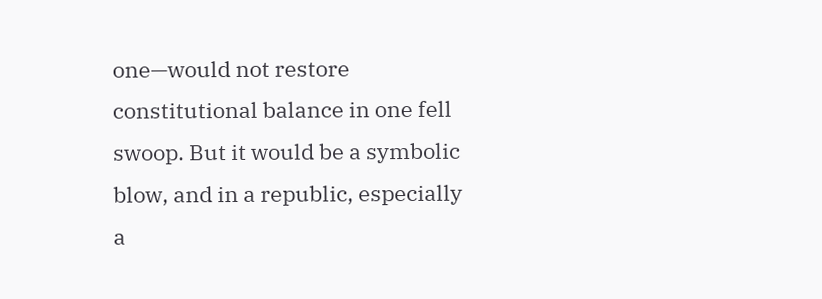one—would not restore constitutional balance in one fell swoop. But it would be a symbolic blow, and in a republic, especially a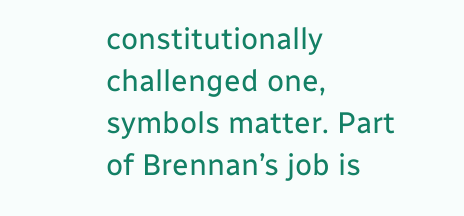constitutionally challenged one, symbols matter. Part of Brennan’s job is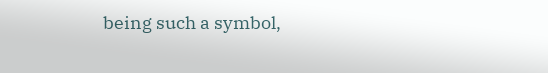being such a symbol,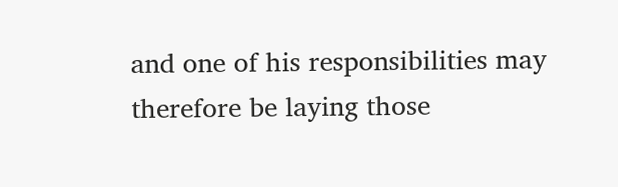and one of his responsibilities may therefore be laying those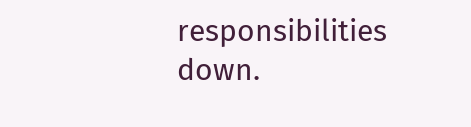responsibilities down.